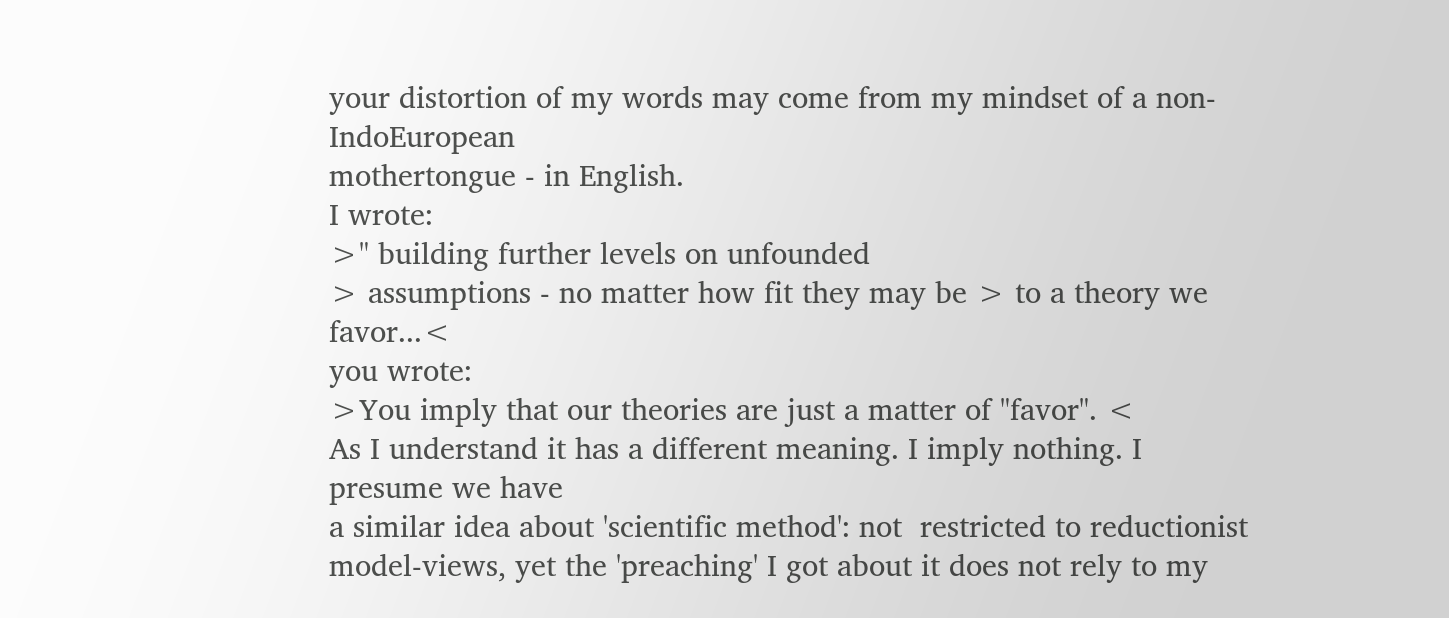your distortion of my words may come from my mindset of a non-IndoEuropean
mothertongue - in English.
I wrote:
>" building further levels on unfounded
> assumptions - no matter how fit they may be > to a theory we favor...<
you wrote:
>You imply that our theories are just a matter of "favor". <
As I understand it has a different meaning. I imply nothing. I presume we have
a similar idea about 'scientific method': not  restricted to reductionist
model-views, yet the 'preaching' I got about it does not rely to my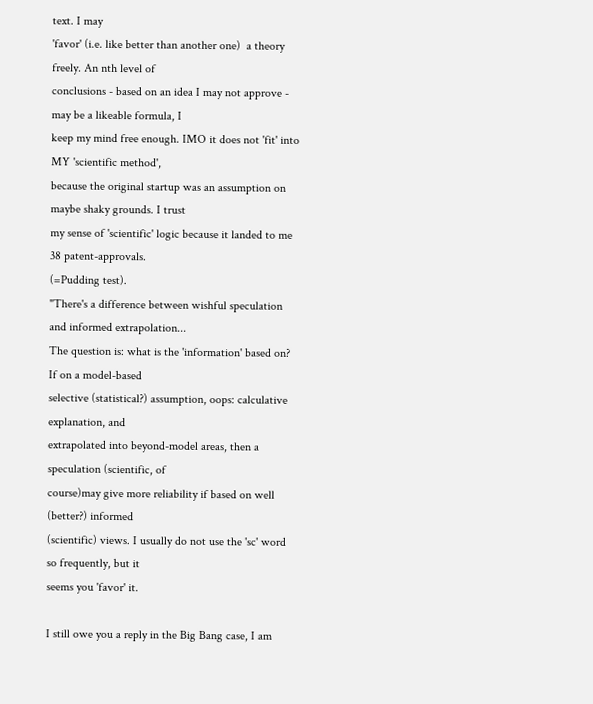text. I may
'favor' (i.e. like better than another one)  a theory freely. An nth level of
conclusions - based on an idea I may not approve - may be a likeable formula, I
keep my mind free enough. IMO it does not 'fit' into MY 'scientific method',
because the original startup was an assumption on maybe shaky grounds. I trust
my sense of 'scientific' logic because it landed to me 38 patent-approvals.
(=Pudding test).
"There's a difference between wishful speculation and informed extrapolation...
The question is: what is the 'information' based on? If on a model-based
selective (statistical?) assumption, oops: calculative explanation, and
extrapolated into beyond-model areas, then a speculation (scientific, of
course)may give more reliability if based on well (better?) informed
(scientific) views. I usually do not use the 'sc' word so frequently, but it
seems you 'favor' it.

I still owe you a reply in the Big Bang case, I am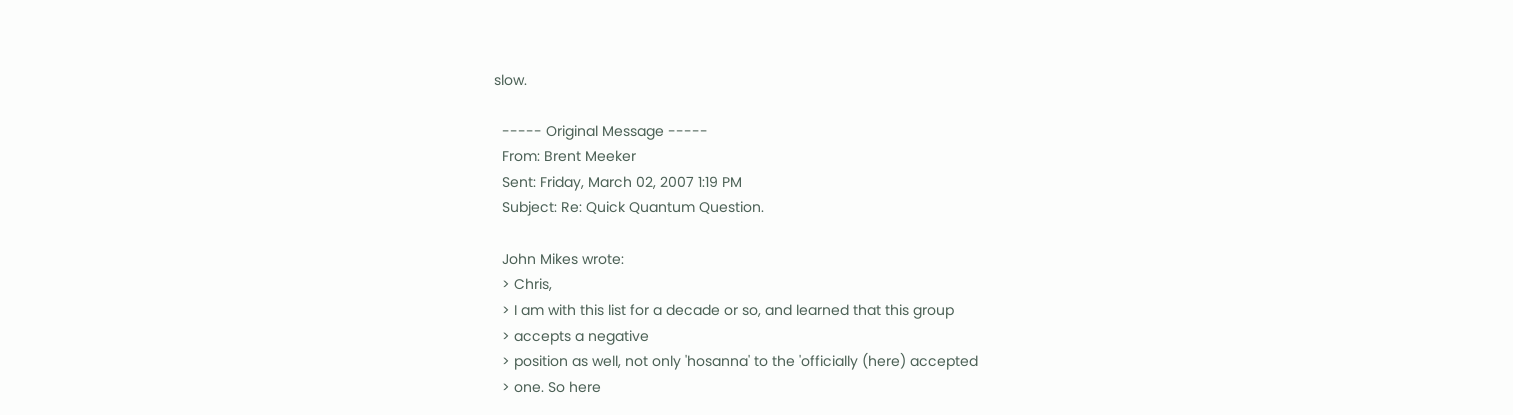slow.

  ----- Original Message -----
  From: Brent Meeker
  Sent: Friday, March 02, 2007 1:19 PM
  Subject: Re: Quick Quantum Question.

  John Mikes wrote:
  > Chris,
  > I am with this list for a decade or so, and learned that this group
  > accepts a negative
  > position as well, not only 'hosanna' to the 'officially (here) accepted
  > one. So here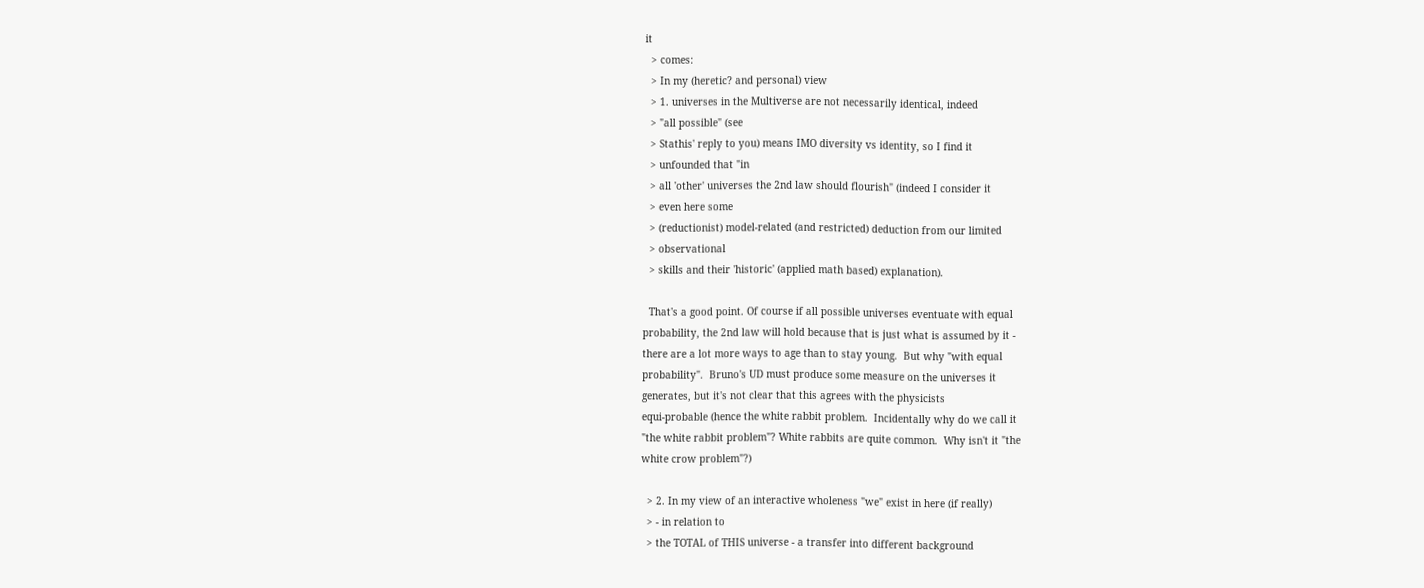it
  > comes:
  > In my (heretic? and personal) view
  > 1. universes in the Multiverse are not necessarily identical, indeed
  > "all possible" (see
  > Stathis' reply to you) means IMO diversity vs identity, so I find it
  > unfounded that "in
  > all 'other' universes the 2nd law should flourish" (indeed I consider it
  > even here some
  > (reductionist) model-related (and restricted) deduction from our limited
  > observational
  > skills and their 'historic' (applied math based) explanation).

  That's a good point. Of course if all possible universes eventuate with equal
probability, the 2nd law will hold because that is just what is assumed by it -
there are a lot more ways to age than to stay young.  But why "with equal
probability".  Bruno's UD must produce some measure on the universes it
generates, but it's not clear that this agrees with the physicists
equi-probable (hence the white rabbit problem.  Incidentally why do we call it
"the white rabbit problem"? White rabbits are quite common.  Why isn't it "the
white crow problem"?)

  > 2. In my view of an interactive wholeness "we" exist in here (if really)
  > - in relation to
  > the TOTAL of THIS universe - a transfer into different background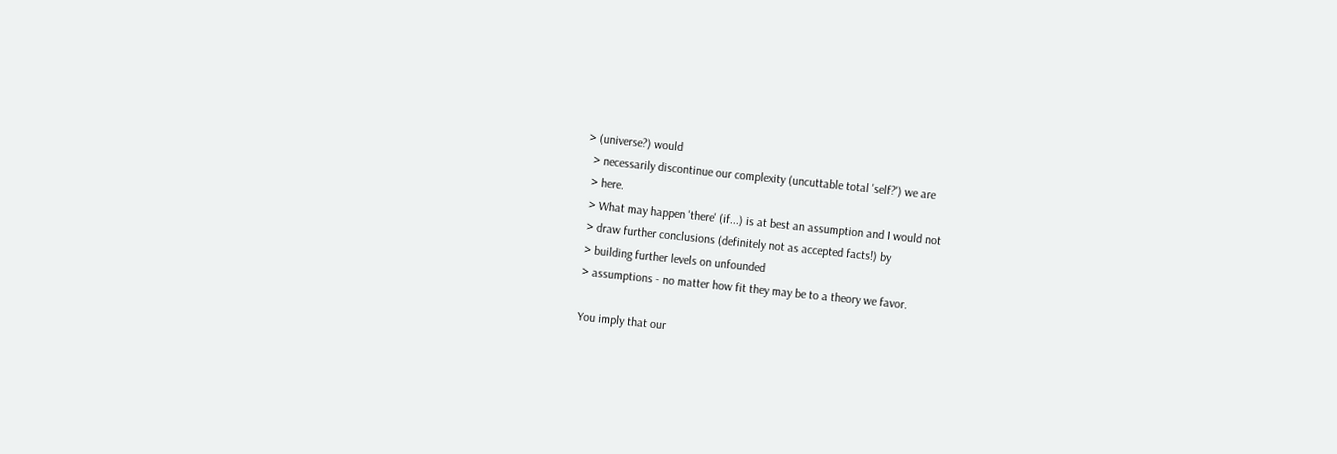> (universe?) would
  > necessarily discontinue our complexity (uncuttable total 'self?') we are
  > here.
  > What may happen 'there' (if...) is at best an assumption and I would not
  > draw further conclusions (definitely not as accepted facts!) by
  > building further levels on unfounded
  > assumptions - no matter how fit they may be to a theory we favor.

  You imply that our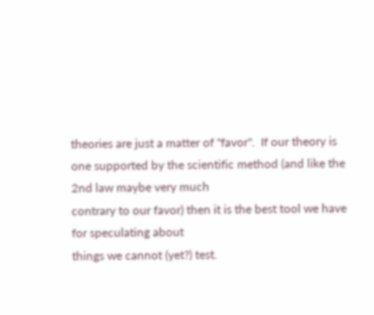theories are just a matter of "favor".  If our theory is
one supported by the scientific method (and like the 2nd law maybe very much
contrary to our favor) then it is the best tool we have for speculating about
things we cannot (yet?) test.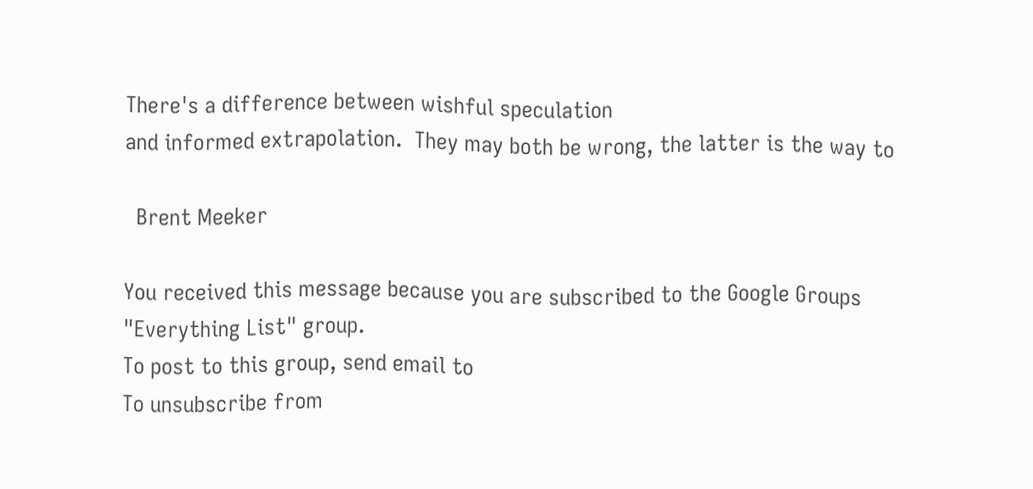There's a difference between wishful speculation
and informed extrapolation.  They may both be wrong, the latter is the way to

  Brent Meeker

You received this message because you are subscribed to the Google Groups
"Everything List" group.
To post to this group, send email to
To unsubscribe from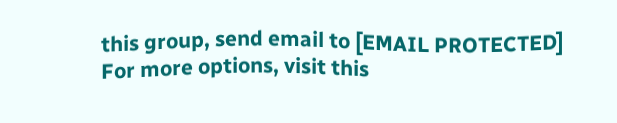this group, send email to [EMAIL PROTECTED]
For more options, visit this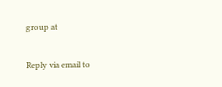group at

Reply via email to